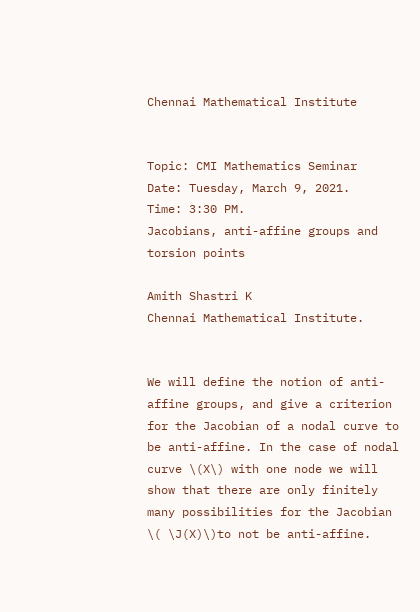Chennai Mathematical Institute


Topic: CMI Mathematics Seminar
Date: Tuesday, March 9, 2021.
Time: 3:30 PM.
Jacobians, anti-affine groups and torsion points

Amith Shastri K
Chennai Mathematical Institute.


We will define the notion of anti-affine groups, and give a criterion for the Jacobian of a nodal curve to be anti-affine. In the case of nodal curve \(X\) with one node we will show that there are only finitely many possibilities for the Jacobian \( \J(X)\)to not be anti-affine.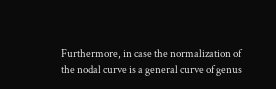Furthermore, in case the normalization of the nodal curve is a general curve of genus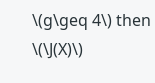\(g\geq 4\) then \(\J(X)\)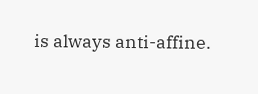is always anti-affine.